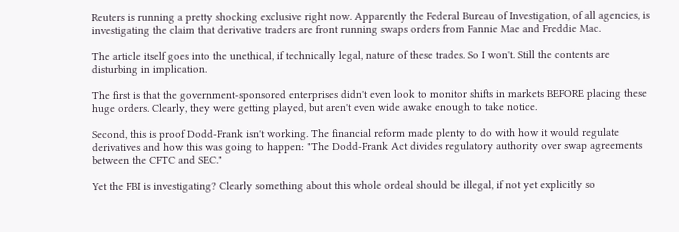Reuters is running a pretty shocking exclusive right now. Apparently the Federal Bureau of Investigation, of all agencies, is investigating the claim that derivative traders are front running swaps orders from Fannie Mae and Freddie Mac.

The article itself goes into the unethical, if technically legal, nature of these trades. So I won't. Still the contents are disturbing in implication.

The first is that the government-sponsored enterprises didn't even look to monitor shifts in markets BEFORE placing these huge orders. Clearly, they were getting played, but aren't even wide awake enough to take notice.

Second, this is proof Dodd-Frank isn't working. The financial reform made plenty to do with how it would regulate derivatives and how this was going to happen: "The Dodd-Frank Act divides regulatory authority over swap agreements between the CFTC and SEC."

Yet the FBI is investigating? Clearly something about this whole ordeal should be illegal, if not yet explicitly so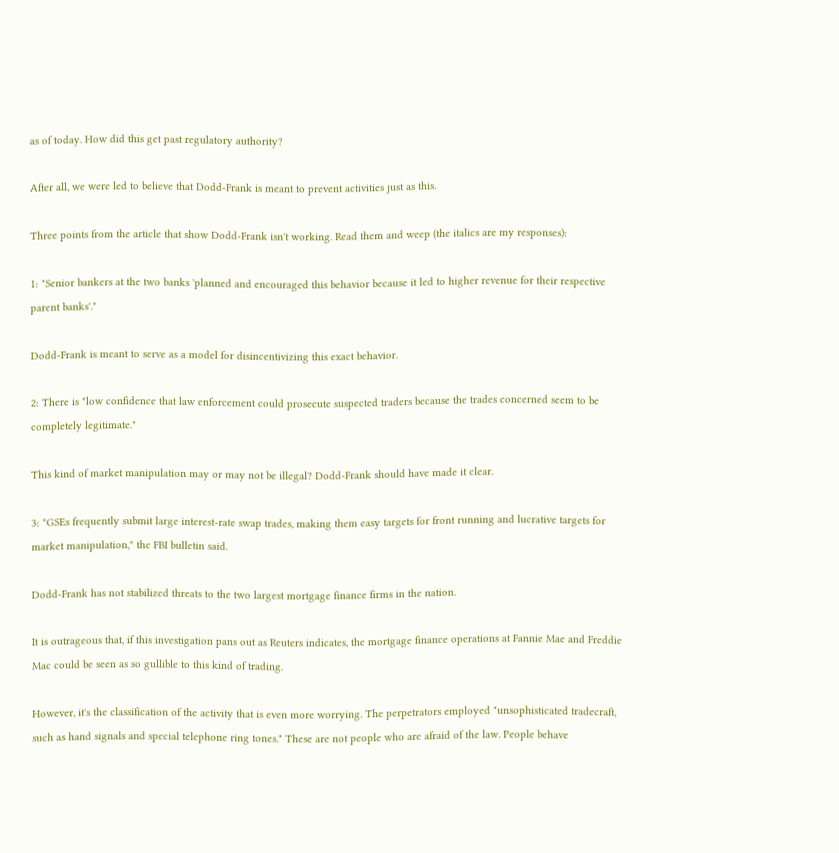as of today. How did this get past regulatory authority?

After all, we were led to believe that Dodd-Frank is meant to prevent activities just as this.

Three points from the article that show Dodd-Frank isn't working. Read them and weep (the italics are my responses):

1: "Senior bankers at the two banks 'planned and encouraged this behavior because it led to higher revenue for their respective parent banks'."

Dodd-Frank is meant to serve as a model for disincentivizing this exact behavior.

2: There is "low confidence that law enforcement could prosecute suspected traders because the trades concerned seem to be completely legitimate."

This kind of market manipulation may or may not be illegal? Dodd-Frank should have made it clear.

3: "GSEs frequently submit large interest-rate swap trades, making them easy targets for front running and lucrative targets for market manipulation," the FBI bulletin said.

Dodd-Frank has not stabilized threats to the two largest mortgage finance firms in the nation.

It is outrageous that, if this investigation pans out as Reuters indicates, the mortgage finance operations at Fannie Mae and Freddie Mac could be seen as so gullible to this kind of trading.

However, it's the classification of the activity that is even more worrying. The perpetrators employed "unsophisticated tradecraft, such as hand signals and special telephone ring tones." These are not people who are afraid of the law. People behave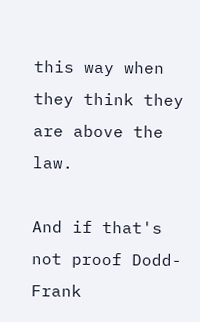this way when they think they are above the law.

And if that's not proof Dodd-Frank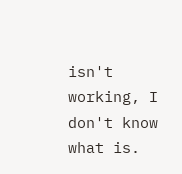isn't working, I don't know what is.